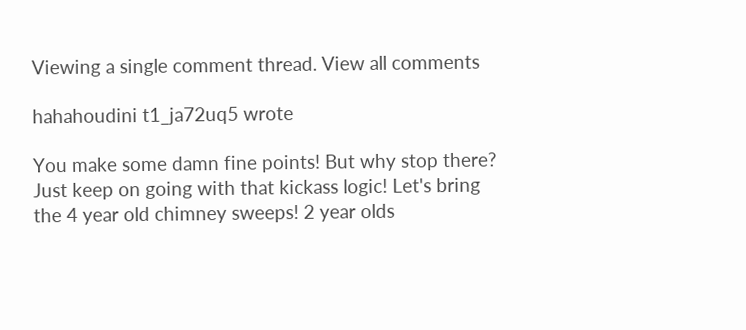Viewing a single comment thread. View all comments

hahahoudini t1_ja72uq5 wrote

You make some damn fine points! But why stop there? Just keep on going with that kickass logic! Let's bring the 4 year old chimney sweeps! 2 year olds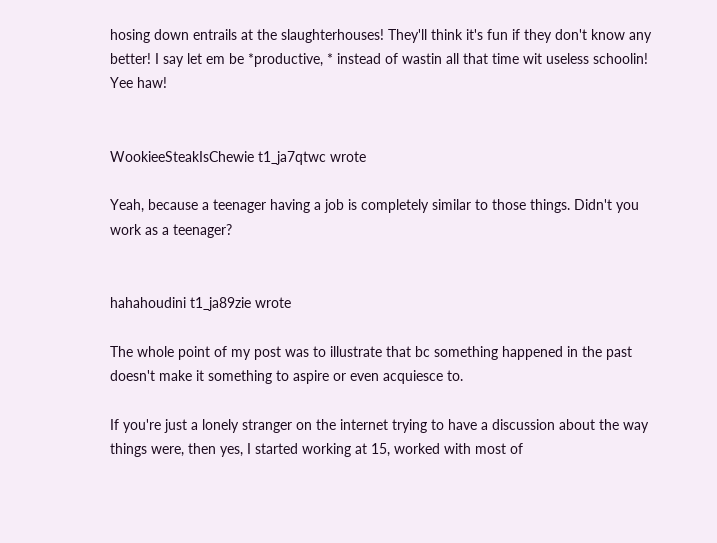hosing down entrails at the slaughterhouses! They'll think it's fun if they don't know any better! I say let em be *productive, * instead of wastin all that time wit useless schoolin! Yee haw!


WookieeSteakIsChewie t1_ja7qtwc wrote

Yeah, because a teenager having a job is completely similar to those things. Didn't you work as a teenager?


hahahoudini t1_ja89zie wrote

The whole point of my post was to illustrate that bc something happened in the past doesn't make it something to aspire or even acquiesce to.

If you're just a lonely stranger on the internet trying to have a discussion about the way things were, then yes, I started working at 15, worked with most of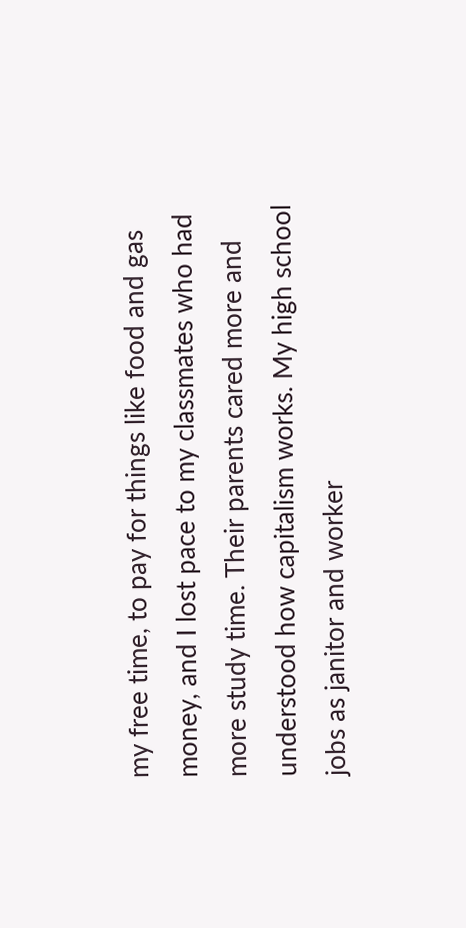my free time, to pay for things like food and gas money, and I lost pace to my classmates who had more study time. Their parents cared more and understood how capitalism works. My high school jobs as janitor and worker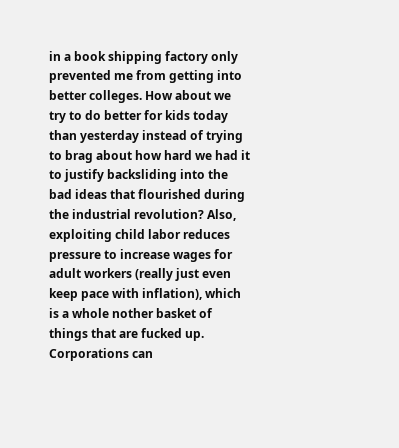in a book shipping factory only prevented me from getting into better colleges. How about we try to do better for kids today than yesterday instead of trying to brag about how hard we had it to justify backsliding into the bad ideas that flourished during the industrial revolution? Also, exploiting child labor reduces pressure to increase wages for adult workers (really just even keep pace with inflation), which is a whole nother basket of things that are fucked up. Corporations can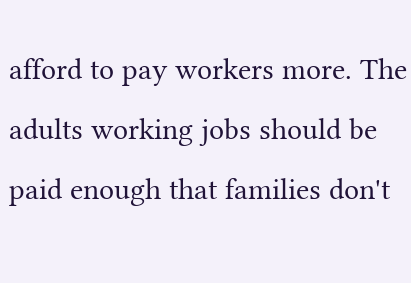afford to pay workers more. The adults working jobs should be paid enough that families don't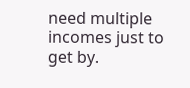need multiple incomes just to get by.